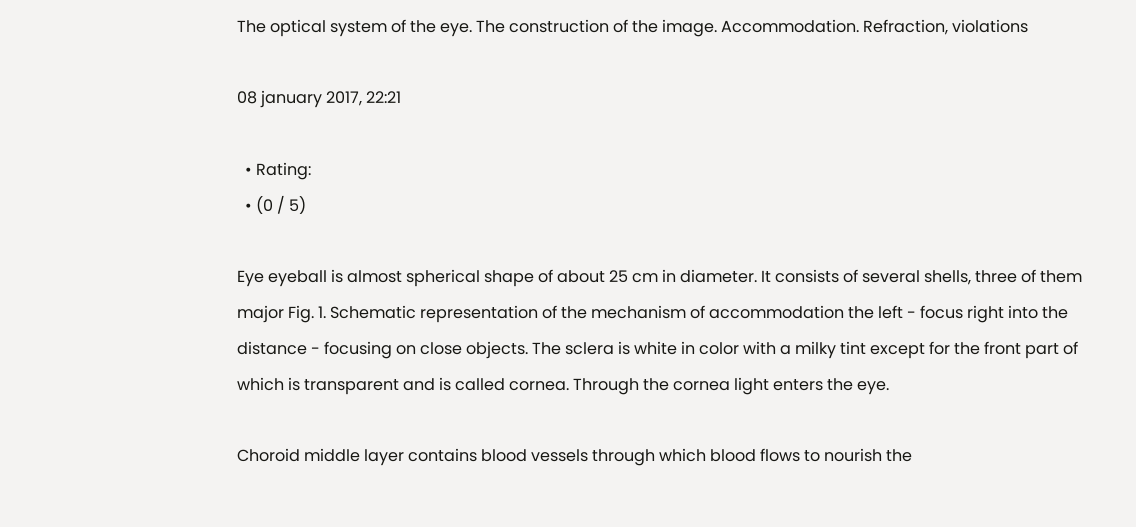The optical system of the eye. The construction of the image. Accommodation. Refraction, violations

08 january 2017, 22:21

  • Rating:
  • (0 / 5)

Eye eyeball is almost spherical shape of about 25 cm in diameter. It consists of several shells, three of them major Fig. 1. Schematic representation of the mechanism of accommodation the left - focus right into the distance - focusing on close objects. The sclera is white in color with a milky tint except for the front part of which is transparent and is called cornea. Through the cornea light enters the eye.

Choroid middle layer contains blood vessels through which blood flows to nourish the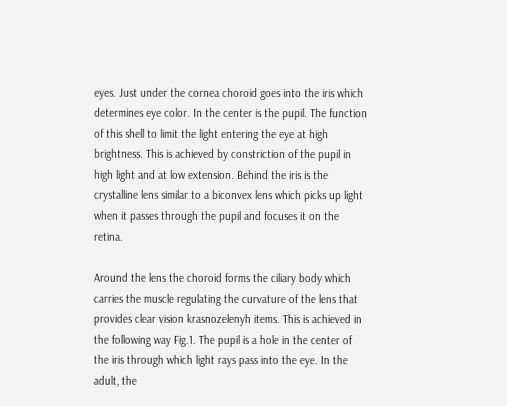eyes. Just under the cornea choroid goes into the iris which determines eye color. In the center is the pupil. The function of this shell to limit the light entering the eye at high brightness. This is achieved by constriction of the pupil in high light and at low extension. Behind the iris is the crystalline lens similar to a biconvex lens which picks up light when it passes through the pupil and focuses it on the retina.

Around the lens the choroid forms the ciliary body which carries the muscle regulating the curvature of the lens that provides clear vision krasnozelenyh items. This is achieved in the following way Fig.1. The pupil is a hole in the center of the iris through which light rays pass into the eye. In the adult, the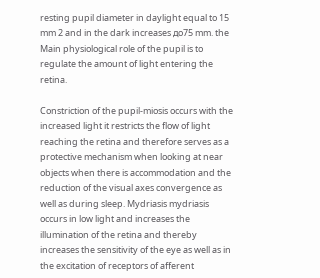resting pupil diameter in daylight equal to 15 mm 2 and in the dark increases до75 mm. the Main physiological role of the pupil is to regulate the amount of light entering the retina.

Constriction of the pupil-miosis occurs with the increased light it restricts the flow of light reaching the retina and therefore serves as a protective mechanism when looking at near objects when there is accommodation and the reduction of the visual axes convergence as well as during sleep. Mydriasis mydriasis occurs in low light and increases the illumination of the retina and thereby increases the sensitivity of the eye as well as in the excitation of receptors of afferent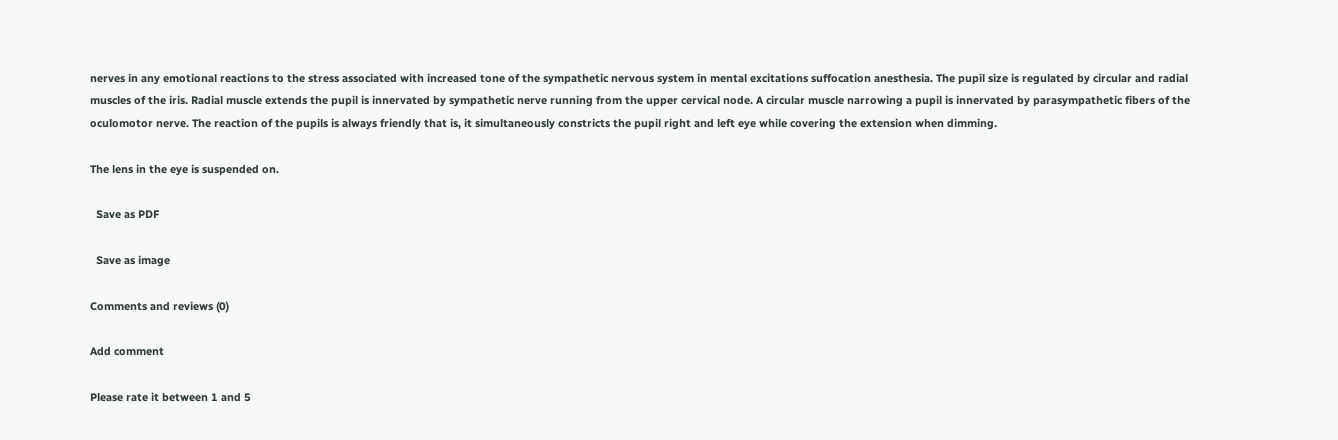nerves in any emotional reactions to the stress associated with increased tone of the sympathetic nervous system in mental excitations suffocation anesthesia. The pupil size is regulated by circular and radial muscles of the iris. Radial muscle extends the pupil is innervated by sympathetic nerve running from the upper cervical node. A circular muscle narrowing a pupil is innervated by parasympathetic fibers of the oculomotor nerve. The reaction of the pupils is always friendly that is, it simultaneously constricts the pupil right and left eye while covering the extension when dimming.

The lens in the eye is suspended on.

  Save as PDF

  Save as image

Comments and reviews (0)

Add comment

Please rate it between 1 and 5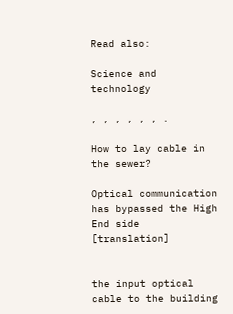Read also:

Science and technology

, , , , , , .

How to lay cable in the sewer?

Optical communication has bypassed the High End side [translation]


the input optical cable to the building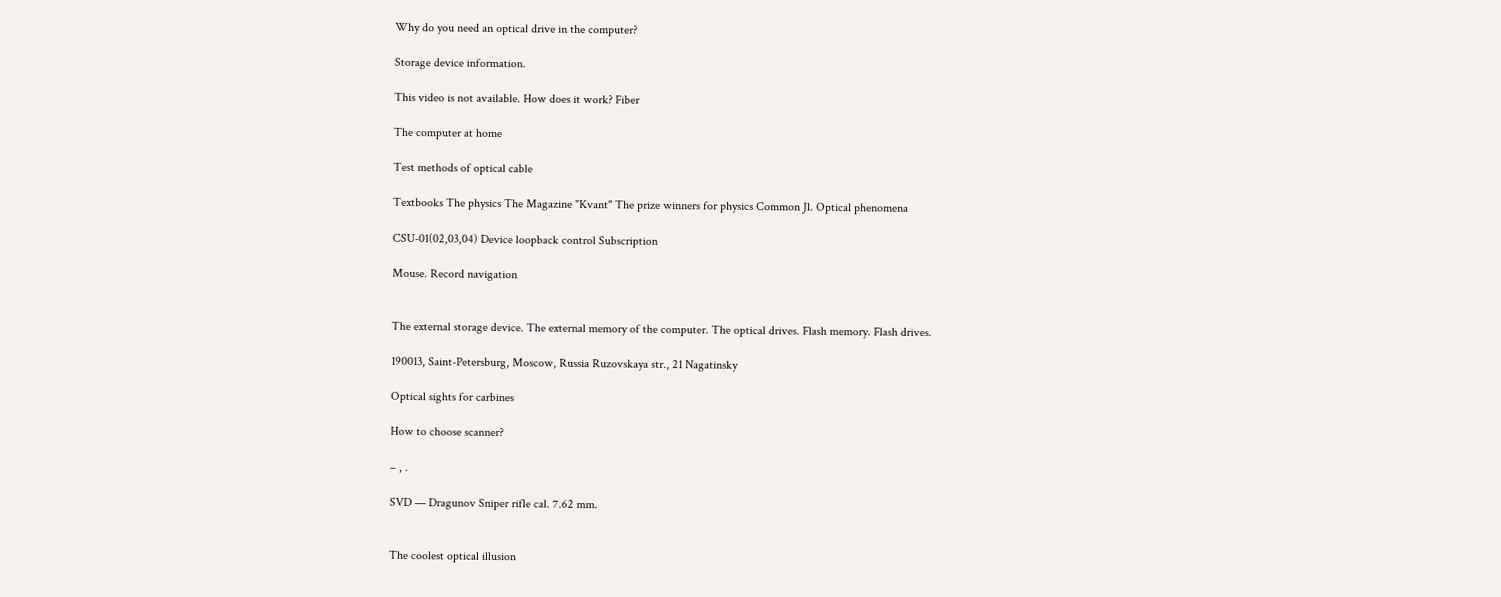Why do you need an optical drive in the computer?

Storage device information.

This video is not available. How does it work? Fiber

The computer at home

Test methods of optical cable

Textbooks The physics The Magazine "Kvant" The prize winners for physics Common Jl. Optical phenomena

CSU-01(02,03,04) Device loopback control Subscription

Mouse. Record navigation


The external storage device. The external memory of the computer. The optical drives. Flash memory. Flash drives.

190013, Saint-Petersburg, Moscow, Russia Ruzovskaya str., 21 Nagatinsky

Optical sights for carbines

How to choose scanner?

– , .

SVD — Dragunov Sniper rifle cal. 7.62 mm.


The coolest optical illusion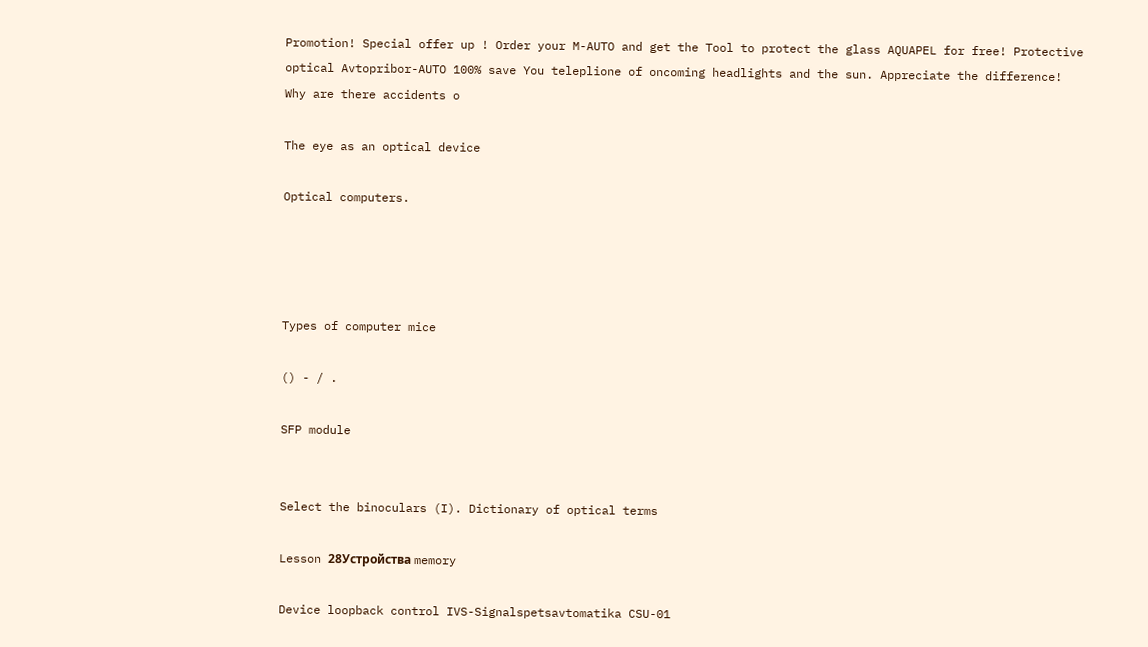Promotion! Special offer up ! Order your M-AUTO and get the Tool to protect the glass AQUAPEL for free! Protective optical Avtopribor-AUTO 100% save You teleplione of oncoming headlights and the sun. Appreciate the difference! Why are there accidents o

The eye as an optical device

Optical computers.




Types of computer mice

() - / .

SFP module


Select the binoculars (I). Dictionary of optical terms

Lesson 28Устройства memory

Device loopback control IVS-Signalspetsavtomatika CSU-01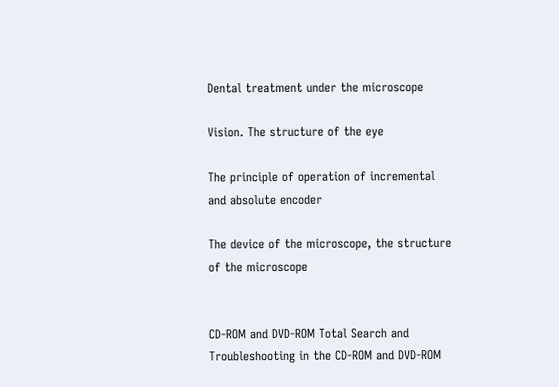Dental treatment under the microscope

Vision. The structure of the eye

The principle of operation of incremental and absolute encoder

The device of the microscope, the structure of the microscope


CD-ROM and DVD-ROM Total Search and Troubleshooting in the CD-ROM and DVD-ROM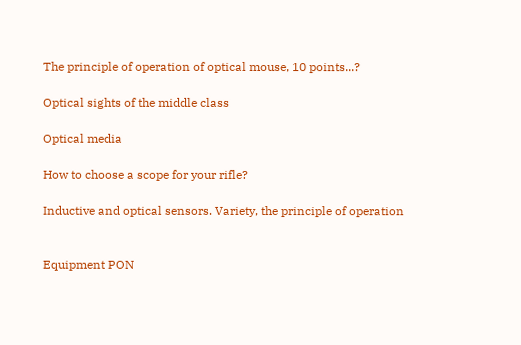The principle of operation of optical mouse, 10 points...?

Optical sights of the middle class

Optical media

How to choose a scope for your rifle?

Inductive and optical sensors. Variety, the principle of operation


Equipment PON